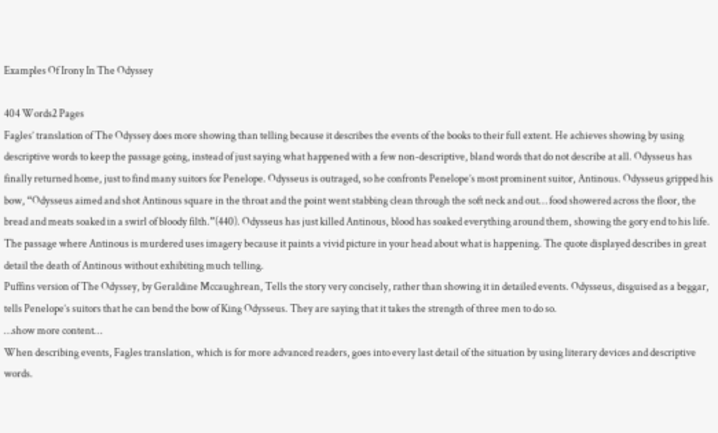Examples Of Irony In The Odyssey

404 Words2 Pages
Fagles’ translation of The Odyssey does more showing than telling because it describes the events of the books to their full extent. He achieves showing by using descriptive words to keep the passage going, instead of just saying what happened with a few non-descriptive, bland words that do not describe at all. Odysseus has finally returned home, just to find many suitors for Penelope. Odysseus is outraged, so he confronts Penelope’s most prominent suitor, Antinous. Odysseus gripped his bow, “Odysseus aimed and shot Antinous square in the throat and the point went stabbing clean through the soft neck and out… food showered across the floor, the bread and meats soaked in a swirl of bloody filth.”(440). Odysseus has just killed Antinous, blood has soaked everything around them, showing the gory end to his life. The passage where Antinous is murdered uses imagery because it paints a vivid picture in your head about what is happening. The quote displayed describes in great detail the death of Antinous without exhibiting much telling.
Puffins version of The Odyssey, by Geraldine Mccaughrean, Tells the story very concisely, rather than showing it in detailed events. Odysseus, disguised as a beggar, tells Penelope’s suitors that he can bend the bow of King Odysseus. They are saying that it takes the strength of three men to do so.
…show more content…
When describing events, Fagles translation, which is for more advanced readers, goes into every last detail of the situation by using literary devices and descriptive words.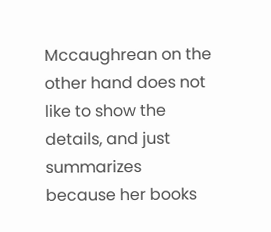Mccaughrean on the other hand does not like to show the details, and just summarizes because her books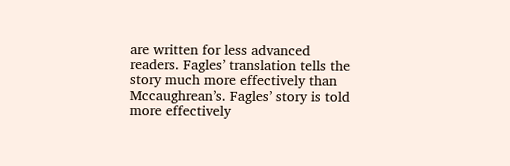are written for less advanced readers. Fagles’ translation tells the story much more effectively than Mccaughrean’s. Fagles’ story is told more effectively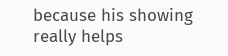because his showing really helps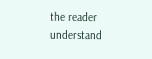the reader understand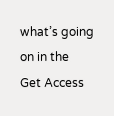what’s going on in the
Get Access